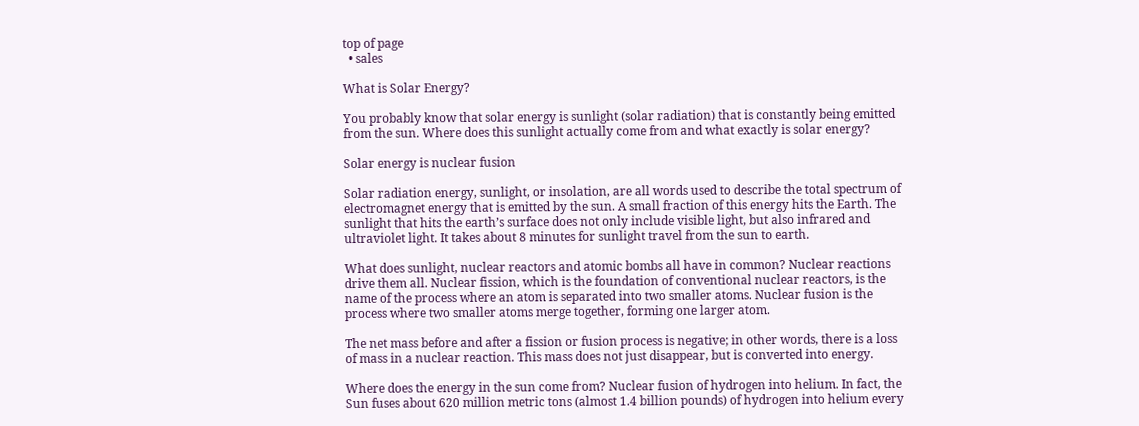top of page
  • sales

What is Solar Energy?

You probably know that solar energy is sunlight (solar radiation) that is constantly being emitted from the sun. Where does this sunlight actually come from and what exactly is solar energy?

Solar energy is nuclear fusion

Solar radiation energy, sunlight, or insolation, are all words used to describe the total spectrum of electromagnet energy that is emitted by the sun. A small fraction of this energy hits the Earth. The sunlight that hits the earth’s surface does not only include visible light, but also infrared and ultraviolet light. It takes about 8 minutes for sunlight travel from the sun to earth.

What does sunlight, nuclear reactors and atomic bombs all have in common? Nuclear reactions drive them all. Nuclear fission, which is the foundation of conventional nuclear reactors, is the name of the process where an atom is separated into two smaller atoms. Nuclear fusion is the process where two smaller atoms merge together, forming one larger atom.

The net mass before and after a fission or fusion process is negative; in other words, there is a loss of mass in a nuclear reaction. This mass does not just disappear, but is converted into energy.

Where does the energy in the sun come from? Nuclear fusion of hydrogen into helium. In fact, the Sun fuses about 620 million metric tons (almost 1.4 billion pounds) of hydrogen into helium every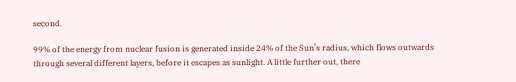second.

99% of the energy from nuclear fusion is generated inside 24% of the Sun’s radius, which flows outwards through several different layers, before it escapes as sunlight. A little further out, there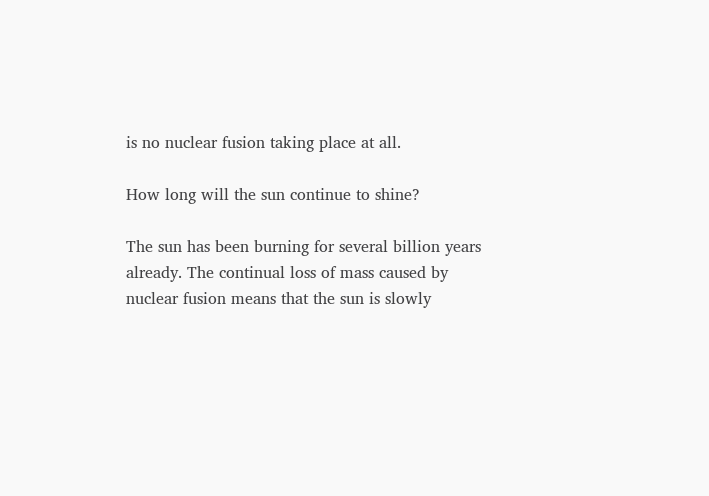is no nuclear fusion taking place at all.

How long will the sun continue to shine?

The sun has been burning for several billion years already. The continual loss of mass caused by nuclear fusion means that the sun is slowly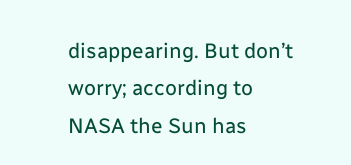disappearing. But don’t worry; according to NASA the Sun has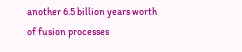another 6.5 billion years worth of fusion processes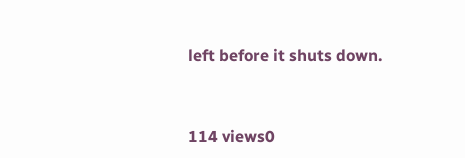left before it shuts down.


114 views0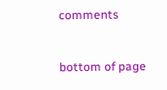comments


bottom of page